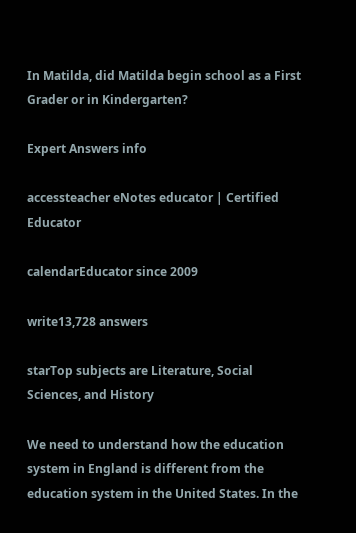In Matilda, did Matilda begin school as a First Grader or in Kindergarten?

Expert Answers info

accessteacher eNotes educator | Certified Educator

calendarEducator since 2009

write13,728 answers

starTop subjects are Literature, Social Sciences, and History

We need to understand how the education system in England is different from the education system in the United States. In the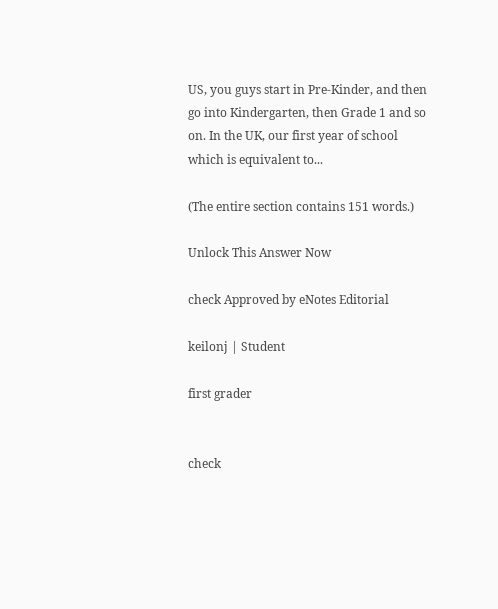US, you guys start in Pre-Kinder, and then go into Kindergarten, then Grade 1 and so on. In the UK, our first year of school which is equivalent to...

(The entire section contains 151 words.)

Unlock This Answer Now

check Approved by eNotes Editorial

keilonj | Student

first grader


check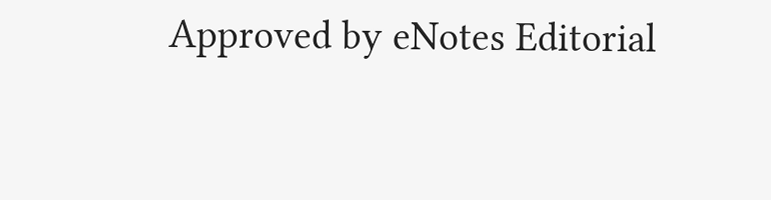Approved by eNotes Editorial